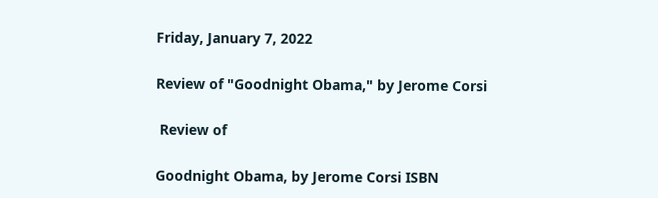Friday, January 7, 2022

Review of "Goodnight Obama," by Jerome Corsi

 Review of

Goodnight Obama, by Jerome Corsi ISBN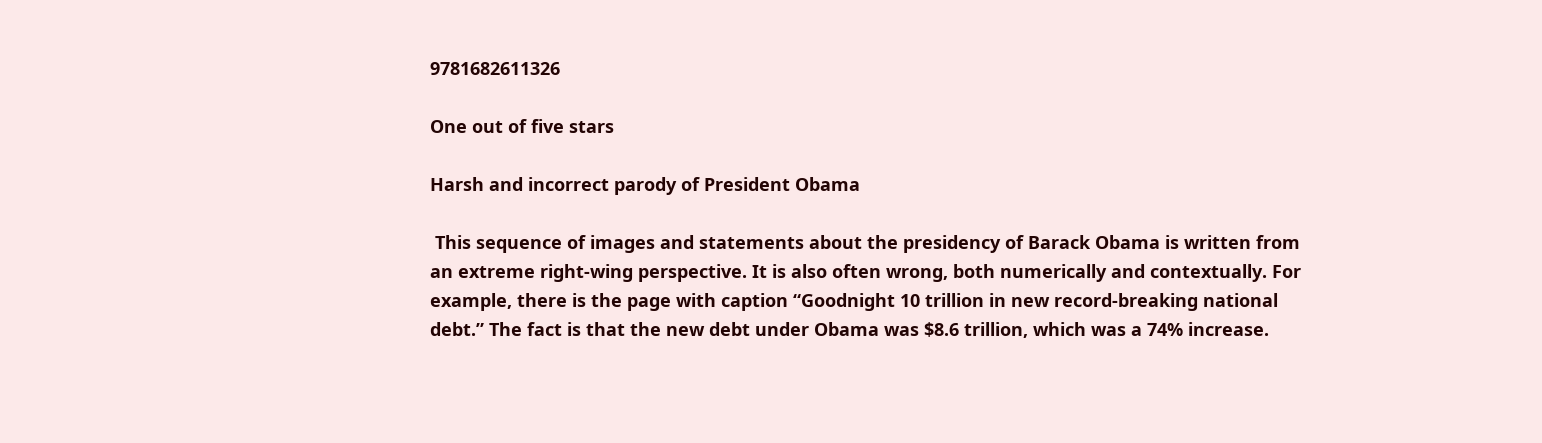9781682611326

One out of five stars

Harsh and incorrect parody of President Obama

 This sequence of images and statements about the presidency of Barack Obama is written from an extreme right-wing perspective. It is also often wrong, both numerically and contextually. For example, there is the page with caption “Goodnight 10 trillion in new record-breaking national debt.” The fact is that the new debt under Obama was $8.6 trillion, which was a 74% increase.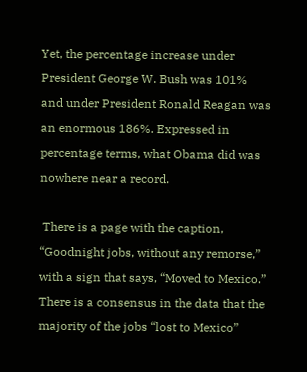Yet, the percentage increase under President George W. Bush was 101% and under President Ronald Reagan was an enormous 186%. Expressed in percentage terms, what Obama did was nowhere near a record.

 There is a page with the caption, “Goodnight jobs, without any remorse,” with a sign that says, “Moved to Mexico.” There is a consensus in the data that the majority of the jobs “lost to Mexico”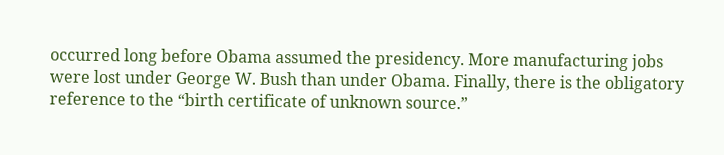occurred long before Obama assumed the presidency. More manufacturing jobs were lost under George W. Bush than under Obama. Finally, there is the obligatory reference to the “birth certificate of unknown source.”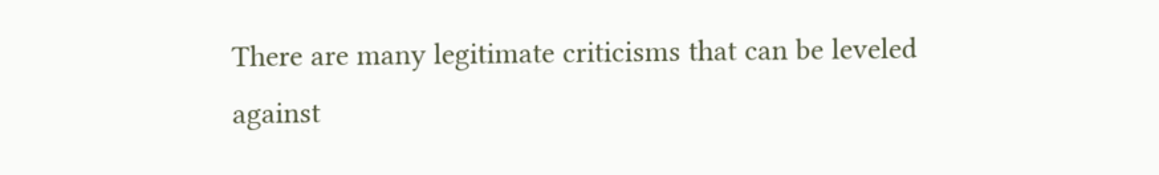There are many legitimate criticisms that can be leveled against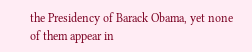the Presidency of Barack Obama, yet none of them appear in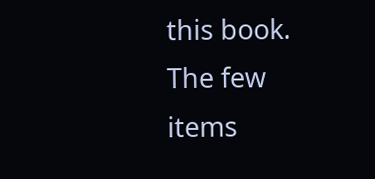this book. The few items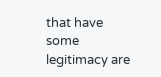that have some legitimacy are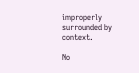improperly surrounded by context.

No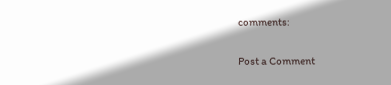comments:

Post a Comment